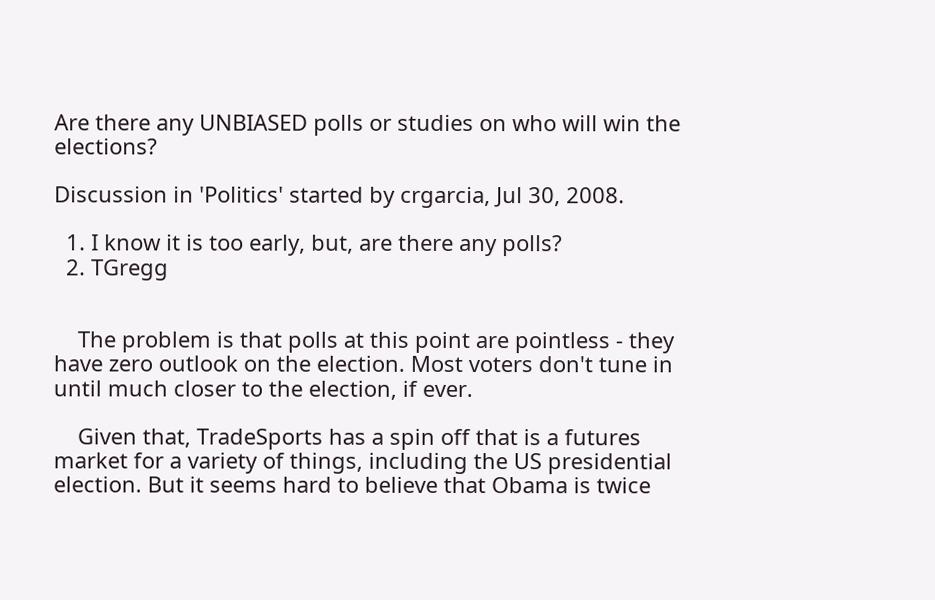Are there any UNBIASED polls or studies on who will win the elections?

Discussion in 'Politics' started by crgarcia, Jul 30, 2008.

  1. I know it is too early, but, are there any polls?
  2. TGregg


    The problem is that polls at this point are pointless - they have zero outlook on the election. Most voters don't tune in until much closer to the election, if ever.

    Given that, TradeSports has a spin off that is a futures market for a variety of things, including the US presidential election. But it seems hard to believe that Obama is twice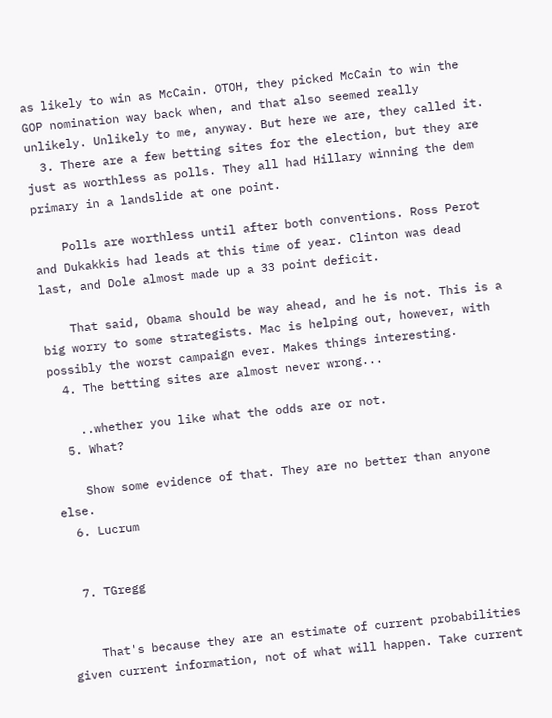as likely to win as McCain. OTOH, they picked McCain to win the GOP nomination way back when, and that also seemed really unlikely. Unlikely to me, anyway. But here we are, they called it.
  3. There are a few betting sites for the election, but they are just as worthless as polls. They all had Hillary winning the dem primary in a landslide at one point.

    Polls are worthless until after both conventions. Ross Perot and Dukakkis had leads at this time of year. Clinton was dead last, and Dole almost made up a 33 point deficit.

    That said, Obama should be way ahead, and he is not. This is a big worry to some strategists. Mac is helping out, however, with possibly the worst campaign ever. Makes things interesting.
  4. The betting sites are almost never wrong...

    ..whether you like what the odds are or not.
  5. What?

    Show some evidence of that. They are no better than anyone else.
  6. Lucrum


  7. TGregg


    That's because they are an estimate of current probabilities given current information, not of what will happen. Take current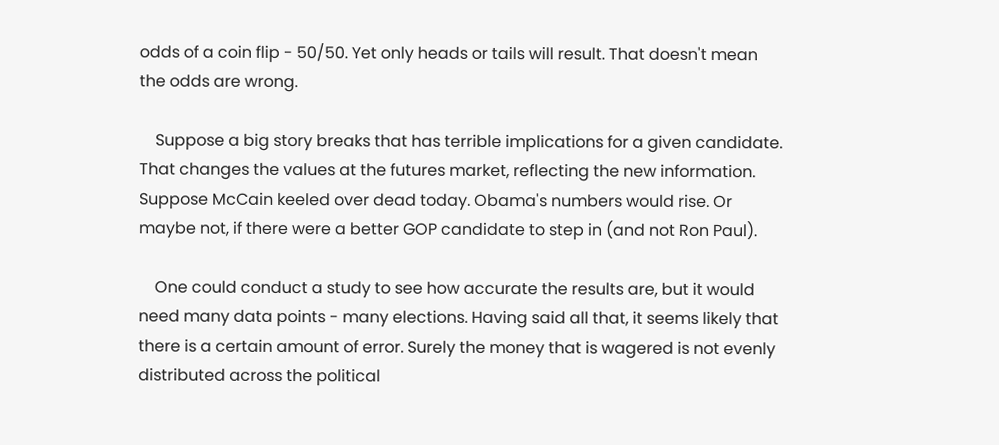odds of a coin flip - 50/50. Yet only heads or tails will result. That doesn't mean the odds are wrong.

    Suppose a big story breaks that has terrible implications for a given candidate. That changes the values at the futures market, reflecting the new information. Suppose McCain keeled over dead today. Obama's numbers would rise. Or maybe not, if there were a better GOP candidate to step in (and not Ron Paul).

    One could conduct a study to see how accurate the results are, but it would need many data points - many elections. Having said all that, it seems likely that there is a certain amount of error. Surely the money that is wagered is not evenly distributed across the political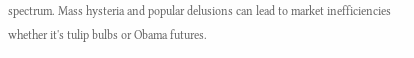spectrum. Mass hysteria and popular delusions can lead to market inefficiencies whether it's tulip bulbs or Obama futures.